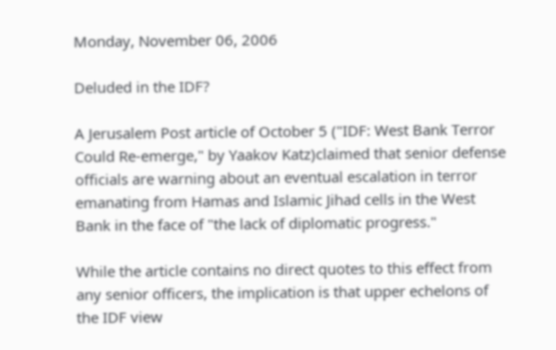Monday, November 06, 2006

Deluded in the IDF?

A Jerusalem Post article of October 5 ("IDF: West Bank Terror Could Re-emerge," by Yaakov Katz)claimed that senior defense officials are warning about an eventual escalation in terror emanating from Hamas and Islamic Jihad cells in the West Bank in the face of "the lack of diplomatic progress."

While the article contains no direct quotes to this effect from any senior officers, the implication is that upper echelons of the IDF view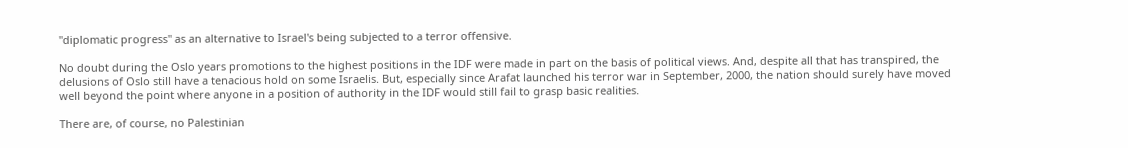"diplomatic progress" as an alternative to Israel's being subjected to a terror offensive.

No doubt during the Oslo years promotions to the highest positions in the IDF were made in part on the basis of political views. And, despite all that has transpired, the delusions of Oslo still have a tenacious hold on some Israelis. But, especially since Arafat launched his terror war in September, 2000, the nation should surely have moved well beyond the point where anyone in a position of authority in the IDF would still fail to grasp basic realities.

There are, of course, no Palestinian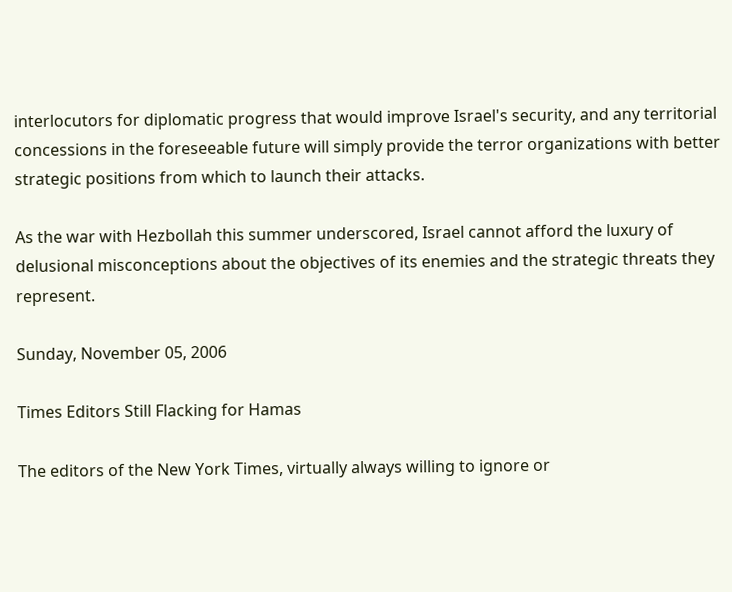interlocutors for diplomatic progress that would improve Israel's security, and any territorial concessions in the foreseeable future will simply provide the terror organizations with better strategic positions from which to launch their attacks.

As the war with Hezbollah this summer underscored, Israel cannot afford the luxury of delusional misconceptions about the objectives of its enemies and the strategic threats they represent.

Sunday, November 05, 2006

Times Editors Still Flacking for Hamas

The editors of the New York Times, virtually always willing to ignore or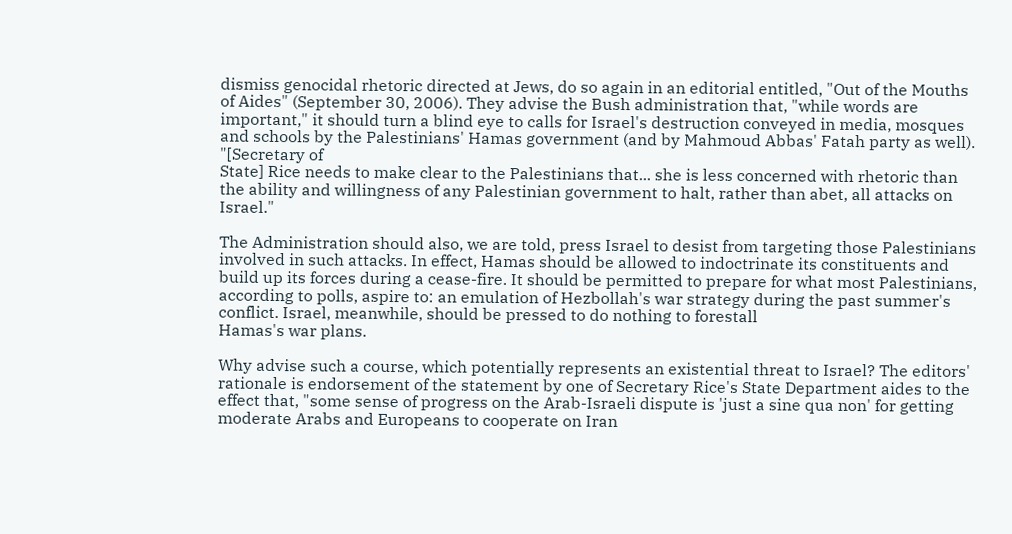dismiss genocidal rhetoric directed at Jews, do so again in an editorial entitled, "Out of the Mouths of Aides" (September 30, 2006). They advise the Bush administration that, "while words are important," it should turn a blind eye to calls for Israel's destruction conveyed in media, mosques and schools by the Palestinians' Hamas government (and by Mahmoud Abbas' Fatah party as well). "[Secretary of
State] Rice needs to make clear to the Palestinians that... she is less concerned with rhetoric than the ability and willingness of any Palestinian government to halt, rather than abet, all attacks on Israel."

The Administration should also, we are told, press Israel to desist from targeting those Palestinians involved in such attacks. In effect, Hamas should be allowed to indoctrinate its constituents and build up its forces during a cease-fire. It should be permitted to prepare for what most Palestinians, according to polls, aspire to: an emulation of Hezbollah's war strategy during the past summer's conflict. Israel, meanwhile, should be pressed to do nothing to forestall
Hamas's war plans.

Why advise such a course, which potentially represents an existential threat to Israel? The editors' rationale is endorsement of the statement by one of Secretary Rice's State Department aides to the effect that, "some sense of progress on the Arab-Israeli dispute is 'just a sine qua non' for getting moderate Arabs and Europeans to cooperate on Iran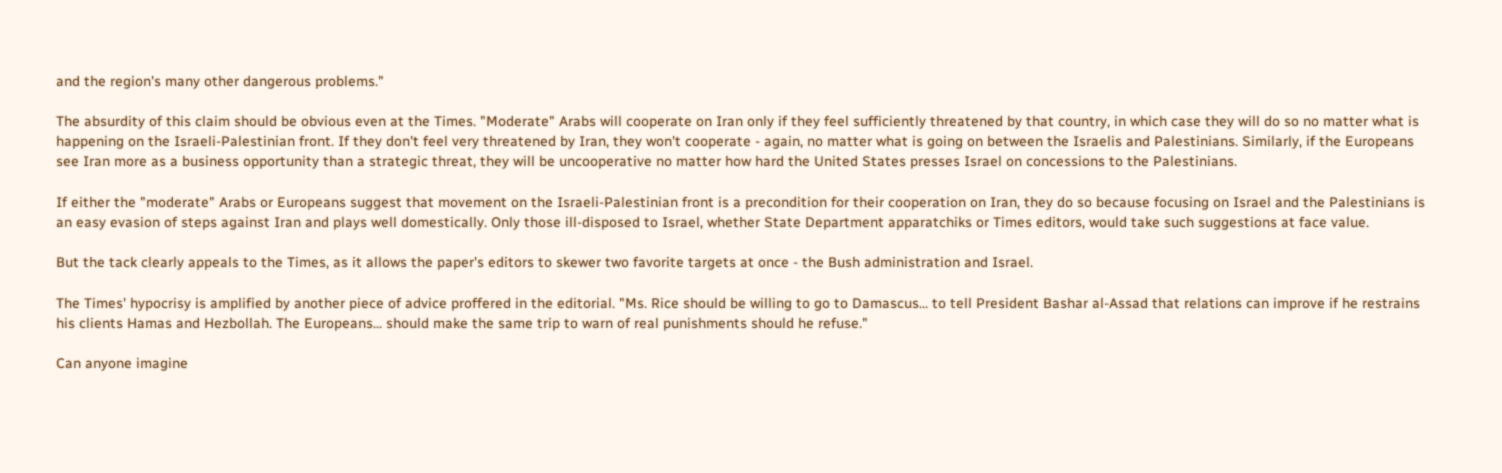and the region's many other dangerous problems."

The absurdity of this claim should be obvious even at the Times. "Moderate" Arabs will cooperate on Iran only if they feel sufficiently threatened by that country, in which case they will do so no matter what is happening on the Israeli-Palestinian front. If they don't feel very threatened by Iran, they won't cooperate - again, no matter what is going on between the Israelis and Palestinians. Similarly, if the Europeans see Iran more as a business opportunity than a strategic threat, they will be uncooperative no matter how hard the United States presses Israel on concessions to the Palestinians.

If either the "moderate" Arabs or Europeans suggest that movement on the Israeli-Palestinian front is a precondition for their cooperation on Iran, they do so because focusing on Israel and the Palestinians is an easy evasion of steps against Iran and plays well domestically. Only those ill-disposed to Israel, whether State Department apparatchiks or Times editors, would take such suggestions at face value.

But the tack clearly appeals to the Times, as it allows the paper's editors to skewer two favorite targets at once - the Bush administration and Israel.

The Times' hypocrisy is amplified by another piece of advice proffered in the editorial. "Ms. Rice should be willing to go to Damascus... to tell President Bashar al-Assad that relations can improve if he restrains his clients Hamas and Hezbollah. The Europeans... should make the same trip to warn of real punishments should he refuse."

Can anyone imagine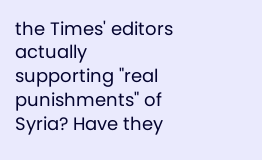the Times' editors actually supporting "real punishments" of Syria? Have they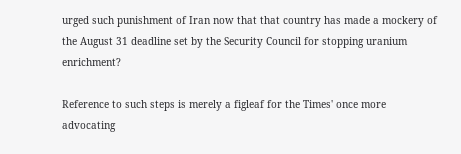urged such punishment of Iran now that that country has made a mockery of the August 31 deadline set by the Security Council for stopping uranium enrichment?

Reference to such steps is merely a figleaf for the Times' once more advocating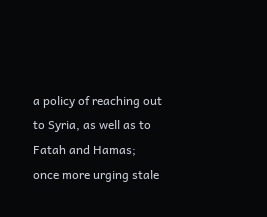a policy of reaching out to Syria, as well as to Fatah and Hamas; once more urging stale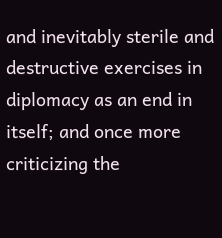and inevitably sterile and destructive exercises in diplomacy as an end in itself; and once more criticizing the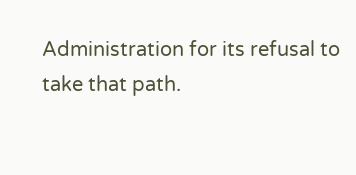Administration for its refusal to take that path.